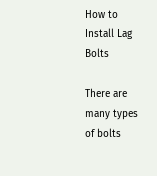How to Install Lag Bolts

There are many types of bolts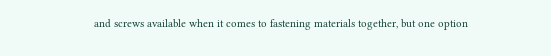and screws available when it comes to fastening materials together, but one option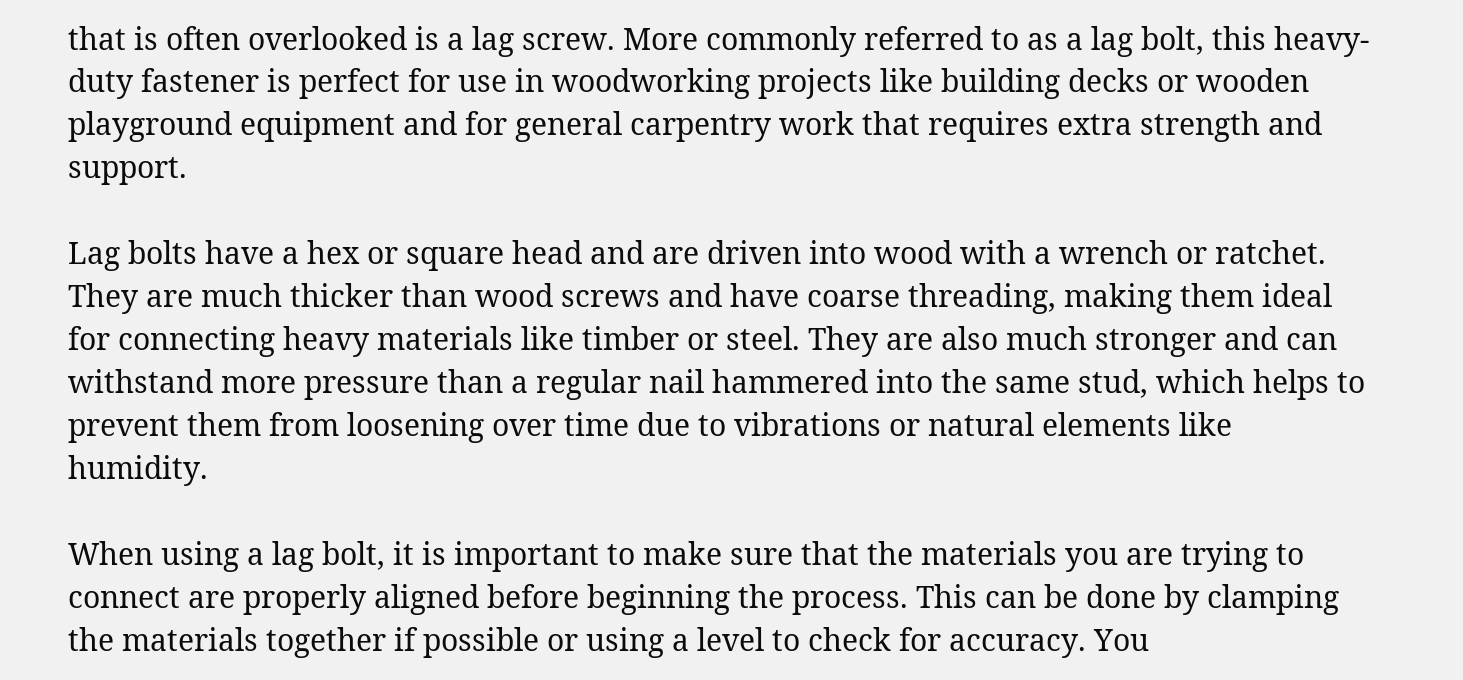that is often overlooked is a lag screw. More commonly referred to as a lag bolt, this heavy-duty fastener is perfect for use in woodworking projects like building decks or wooden playground equipment and for general carpentry work that requires extra strength and support.

Lag bolts have a hex or square head and are driven into wood with a wrench or ratchet. They are much thicker than wood screws and have coarse threading, making them ideal for connecting heavy materials like timber or steel. They are also much stronger and can withstand more pressure than a regular nail hammered into the same stud, which helps to prevent them from loosening over time due to vibrations or natural elements like humidity.

When using a lag bolt, it is important to make sure that the materials you are trying to connect are properly aligned before beginning the process. This can be done by clamping the materials together if possible or using a level to check for accuracy. You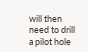will then need to drill a pilot hole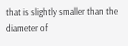that is slightly smaller than the diameter of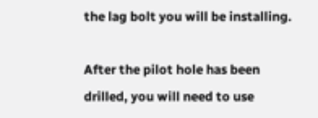the lag bolt you will be installing.

After the pilot hole has been drilled, you will need to use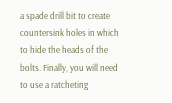a spade drill bit to create countersink holes in which to hide the heads of the bolts. Finally, you will need to use a ratcheting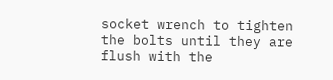socket wrench to tighten the bolts until they are flush with the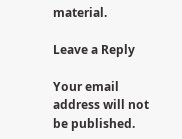material.

Leave a Reply

Your email address will not be published.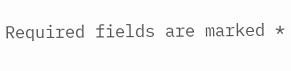Required fields are marked *